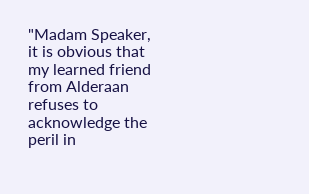"Madam Speaker, it is obvious that my learned friend from Alderaan refuses to acknowledge the peril in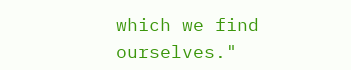which we find ourselves."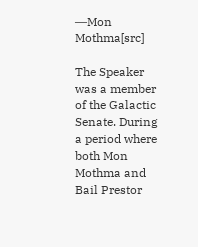―Mon Mothma[src]

The Speaker was a member of the Galactic Senate. During a period where both Mon Mothma and Bail Prestor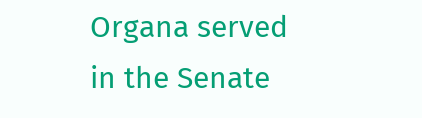Organa served in the Senate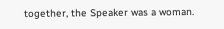together, the Speaker was a woman.